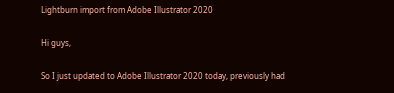Lightburn import from Adobe Illustrator 2020

Hi guys,

So I just updated to Adobe Illustrator 2020 today, previously had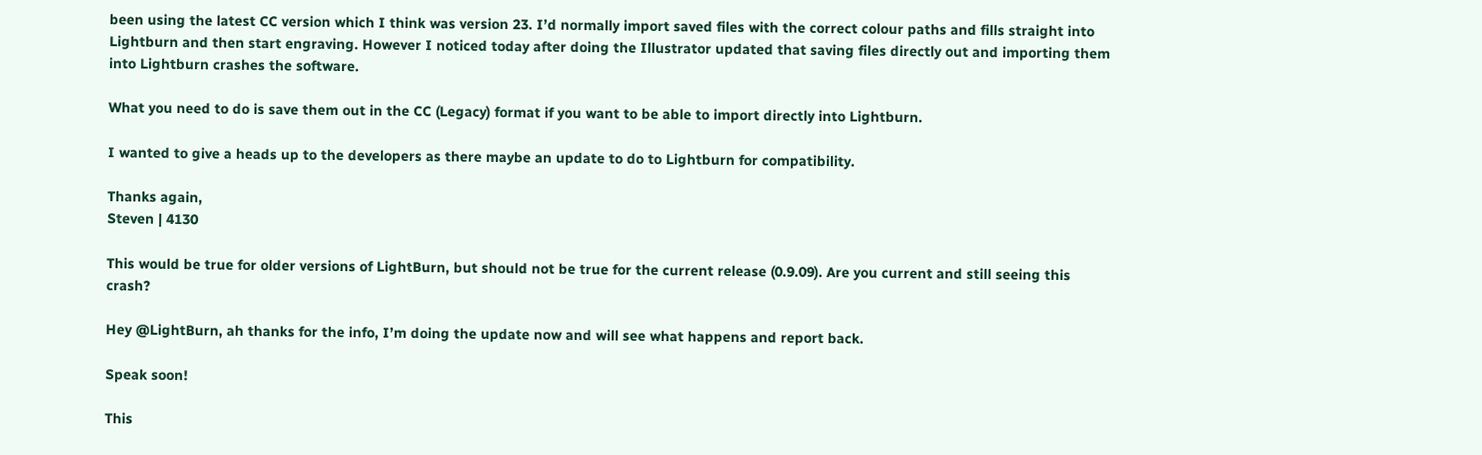been using the latest CC version which I think was version 23. I’d normally import saved files with the correct colour paths and fills straight into Lightburn and then start engraving. However I noticed today after doing the Illustrator updated that saving files directly out and importing them into Lightburn crashes the software.

What you need to do is save them out in the CC (Legacy) format if you want to be able to import directly into Lightburn.

I wanted to give a heads up to the developers as there maybe an update to do to Lightburn for compatibility.

Thanks again,
Steven | 4130

This would be true for older versions of LightBurn, but should not be true for the current release (0.9.09). Are you current and still seeing this crash?

Hey @LightBurn, ah thanks for the info, I’m doing the update now and will see what happens and report back.

Speak soon!

This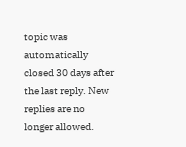topic was automatically closed 30 days after the last reply. New replies are no longer allowed.